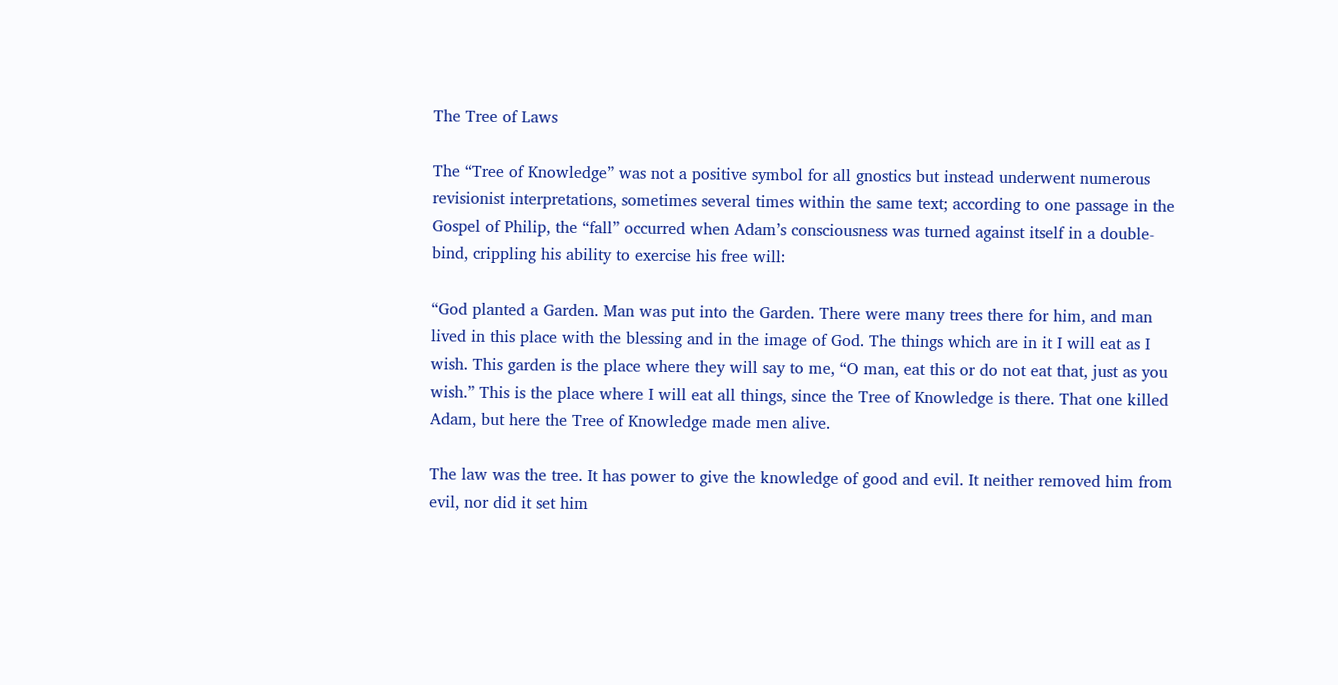The Tree of Laws

The “Tree of Knowledge” was not a positive symbol for all gnostics but instead underwent numerous revisionist interpretations, sometimes several times within the same text; according to one passage in the Gospel of Philip, the “fall” occurred when Adam’s consciousness was turned against itself in a double-bind, crippling his ability to exercise his free will:

“God planted a Garden. Man was put into the Garden. There were many trees there for him, and man lived in this place with the blessing and in the image of God. The things which are in it I will eat as I wish. This garden is the place where they will say to me, “O man, eat this or do not eat that, just as you wish.” This is the place where I will eat all things, since the Tree of Knowledge is there. That one killed Adam, but here the Tree of Knowledge made men alive.

The law was the tree. It has power to give the knowledge of good and evil. It neither removed him from evil, nor did it set him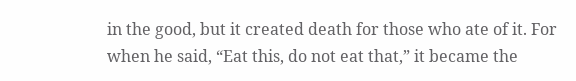in the good, but it created death for those who ate of it. For when he said, “Eat this, do not eat that,” it became the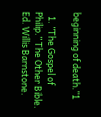beginning of death.”1

  1. ”The Gospel of Philip.” The Other Bible. Ed. Willis Barnstone.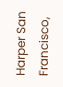Harper San Francisco,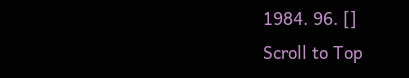1984. 96. []
Scroll to Top